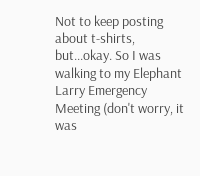Not to keep posting about t-shirts, but...okay. So I was walking to my Elephant Larry Emergency Meeting (don't worry, it was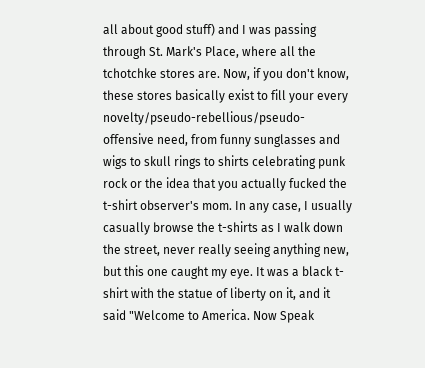all about good stuff) and I was passing through St. Mark's Place, where all the tchotchke stores are. Now, if you don't know, these stores basically exist to fill your every novelty/pseudo-rebellious/pseudo-offensive need, from funny sunglasses and wigs to skull rings to shirts celebrating punk rock or the idea that you actually fucked the t-shirt observer's mom. In any case, I usually casually browse the t-shirts as I walk down the street, never really seeing anything new, but this one caught my eye. It was a black t-shirt with the statue of liberty on it, and it said "Welcome to America. Now Speak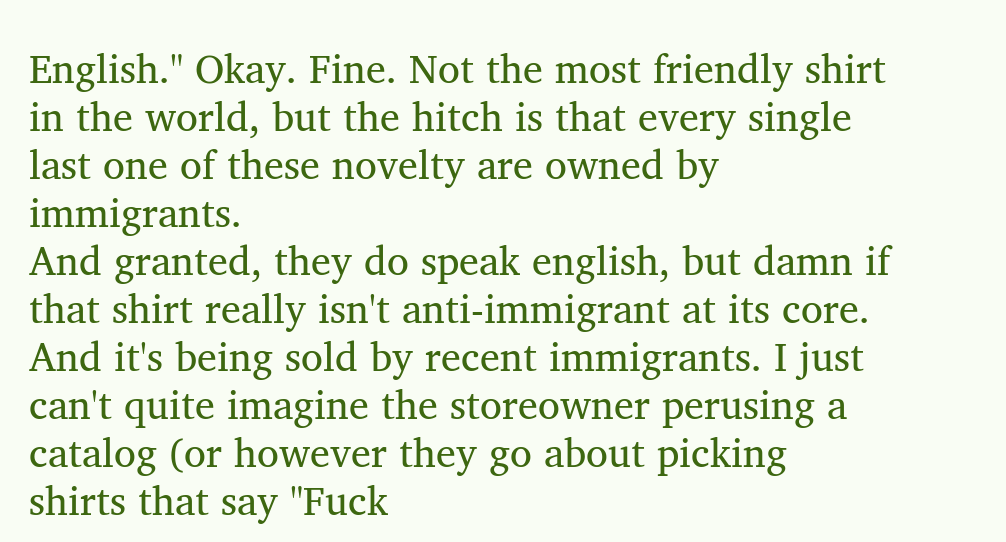English." Okay. Fine. Not the most friendly shirt in the world, but the hitch is that every single last one of these novelty are owned by immigrants.
And granted, they do speak english, but damn if that shirt really isn't anti-immigrant at its core. And it's being sold by recent immigrants. I just can't quite imagine the storeowner perusing a catalog (or however they go about picking shirts that say "Fuck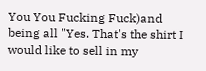You You Fucking Fuck)and being all "Yes. That's the shirt I would like to sell in my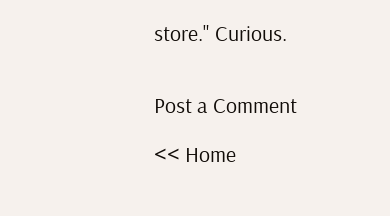store." Curious.


Post a Comment

<< Home